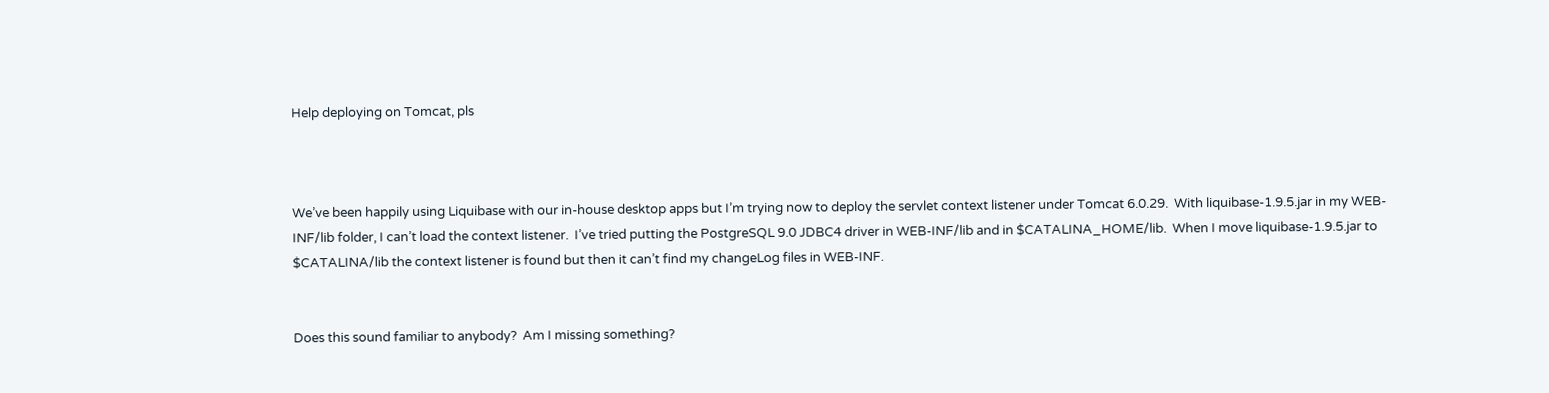Help deploying on Tomcat, pls



We’ve been happily using Liquibase with our in-house desktop apps but I’m trying now to deploy the servlet context listener under Tomcat 6.0.29.  With liquibase-1.9.5.jar in my WEB-INF/lib folder, I can’t load the context listener.  I’ve tried putting the PostgreSQL 9.0 JDBC4 driver in WEB-INF/lib and in $CATALINA_HOME/lib.  When I move liquibase-1.9.5.jar to $CATALINA/lib the context listener is found but then it can’t find my changeLog files in WEB-INF.


Does this sound familiar to anybody?  Am I missing something?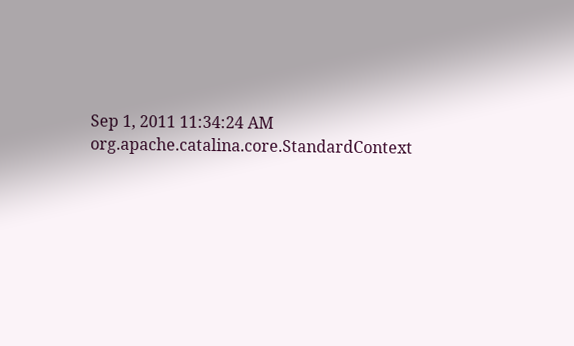Sep 1, 2011 11:34:24 AM org.apache.catalina.core.StandardContext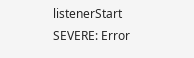listenerStart
SEVERE: Error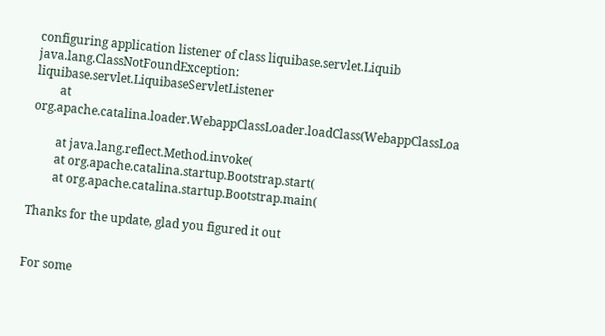configuring application listener of class liquibase.servlet.Liquib
java.lang.ClassNotFoundException: liquibase.servlet.LiquibaseServletListener
        at org.apache.catalina.loader.WebappClassLoader.loadClass(WebappClassLoa

        at java.lang.reflect.Method.invoke(
        at org.apache.catalina.startup.Bootstrap.start(
        at org.apache.catalina.startup.Bootstrap.main(

Thanks for the update, glad you figured it out


For some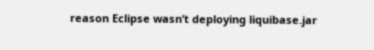reason Eclipse wasn’t deploying liquibase.jar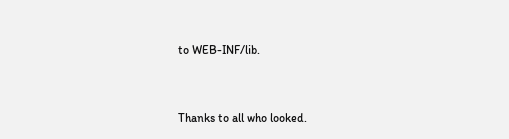to WEB-INF/lib.


Thanks to all who looked.